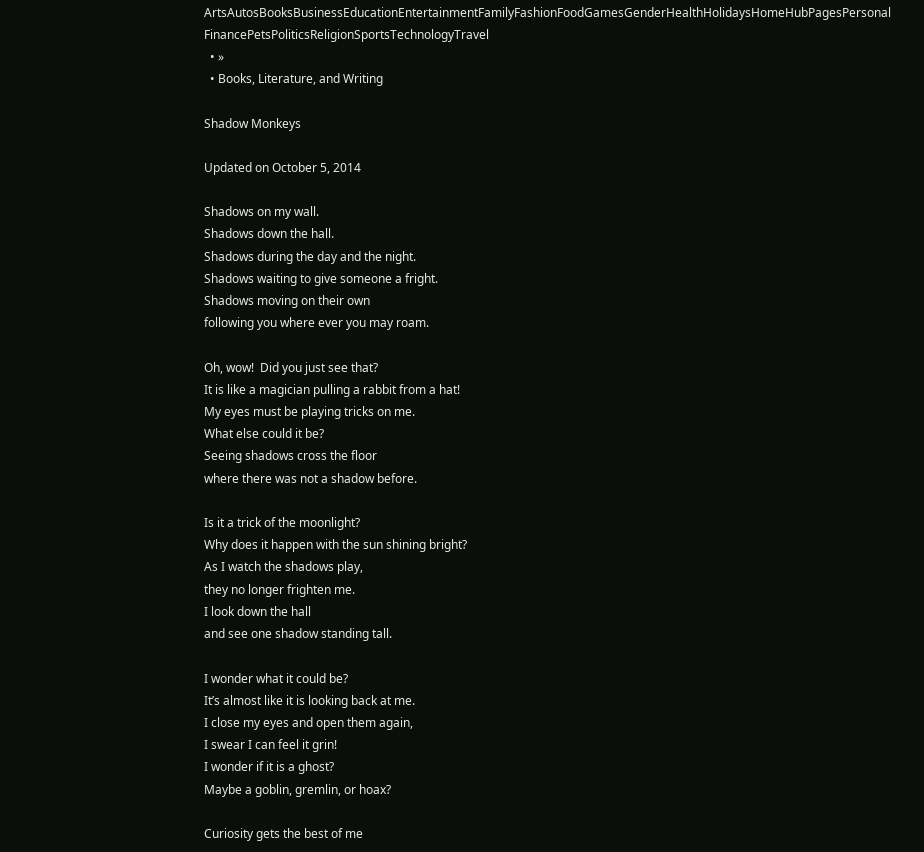ArtsAutosBooksBusinessEducationEntertainmentFamilyFashionFoodGamesGenderHealthHolidaysHomeHubPagesPersonal FinancePetsPoliticsReligionSportsTechnologyTravel
  • »
  • Books, Literature, and Writing

Shadow Monkeys

Updated on October 5, 2014

Shadows on my wall.
Shadows down the hall.
Shadows during the day and the night.
Shadows waiting to give someone a fright.
Shadows moving on their own
following you where ever you may roam.

Oh, wow!  Did you just see that?
It is like a magician pulling a rabbit from a hat!
My eyes must be playing tricks on me.
What else could it be?
Seeing shadows cross the floor
where there was not a shadow before.

Is it a trick of the moonlight?
Why does it happen with the sun shining bright?
As I watch the shadows play,
they no longer frighten me.
I look down the hall
and see one shadow standing tall.

I wonder what it could be?
It’s almost like it is looking back at me.
I close my eyes and open them again,
I swear I can feel it grin!
I wonder if it is a ghost?
Maybe a goblin, gremlin, or hoax?

Curiosity gets the best of me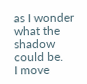as I wonder what the shadow could be.
I move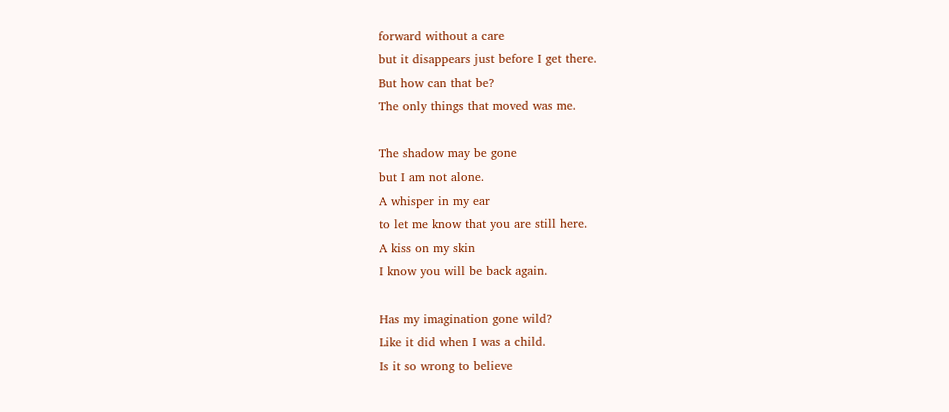forward without a care
but it disappears just before I get there.
But how can that be?
The only things that moved was me.

The shadow may be gone
but I am not alone.
A whisper in my ear
to let me know that you are still here.
A kiss on my skin
I know you will be back again.

Has my imagination gone wild?
Like it did when I was a child.
Is it so wrong to believe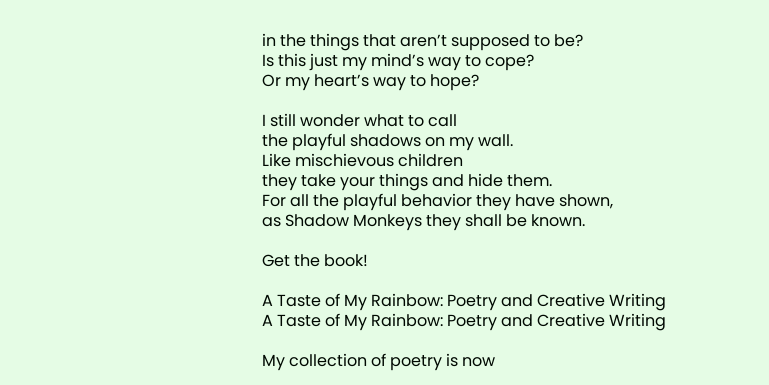in the things that aren’t supposed to be?
Is this just my mind’s way to cope?
Or my heart’s way to hope?

I still wonder what to call
the playful shadows on my wall.
Like mischievous children
they take your things and hide them.
For all the playful behavior they have shown,
as Shadow Monkeys they shall be known.

Get the book!

A Taste of My Rainbow: Poetry and Creative Writing
A Taste of My Rainbow: Poetry and Creative Writing

My collection of poetry is now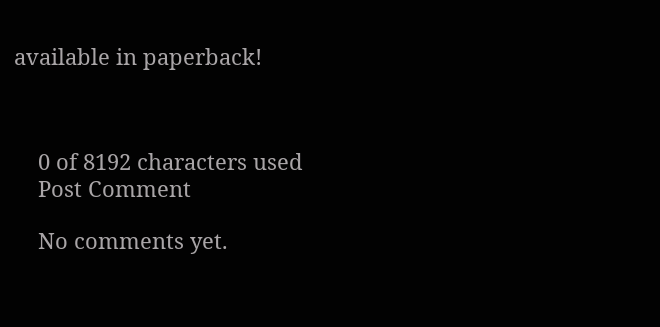available in paperback!



    0 of 8192 characters used
    Post Comment

    No comments yet.